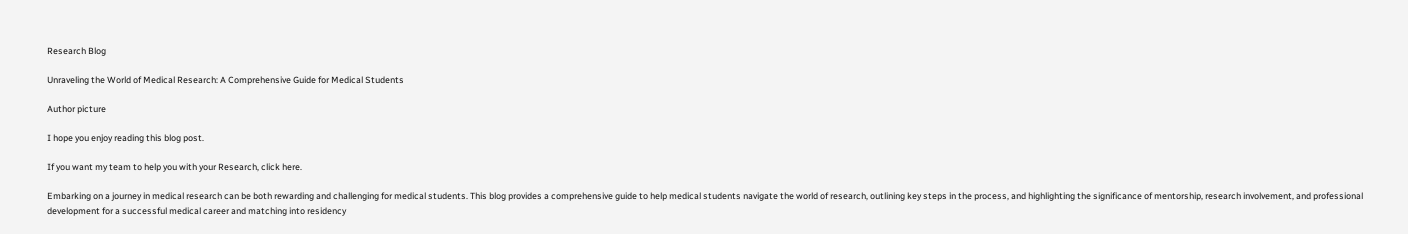Research Blog

Unraveling the World of Medical Research: A Comprehensive Guide for Medical Students

Author picture

I hope you enjoy reading this blog post.

If you want my team to help you with your Research, click here.

Embarking on a journey in medical research can be both rewarding and challenging for medical students. This blog provides a comprehensive guide to help medical students navigate the world of research, outlining key steps in the process, and highlighting the significance of mentorship, research involvement, and professional development for a successful medical career and matching into residency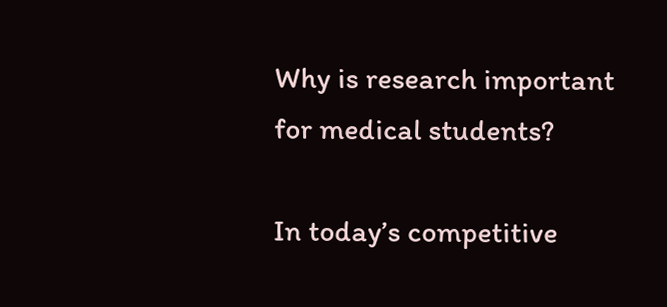Why is research important for medical students?

In today’s competitive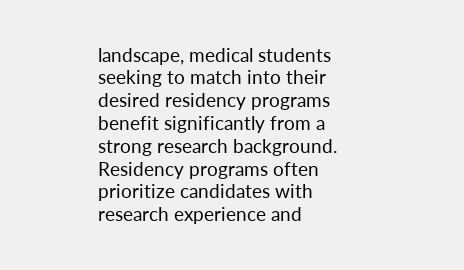landscape, medical students seeking to match into their desired residency programs benefit significantly from a strong research background. Residency programs often prioritize candidates with research experience and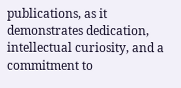publications, as it demonstrates dedication, intellectual curiosity, and a commitment to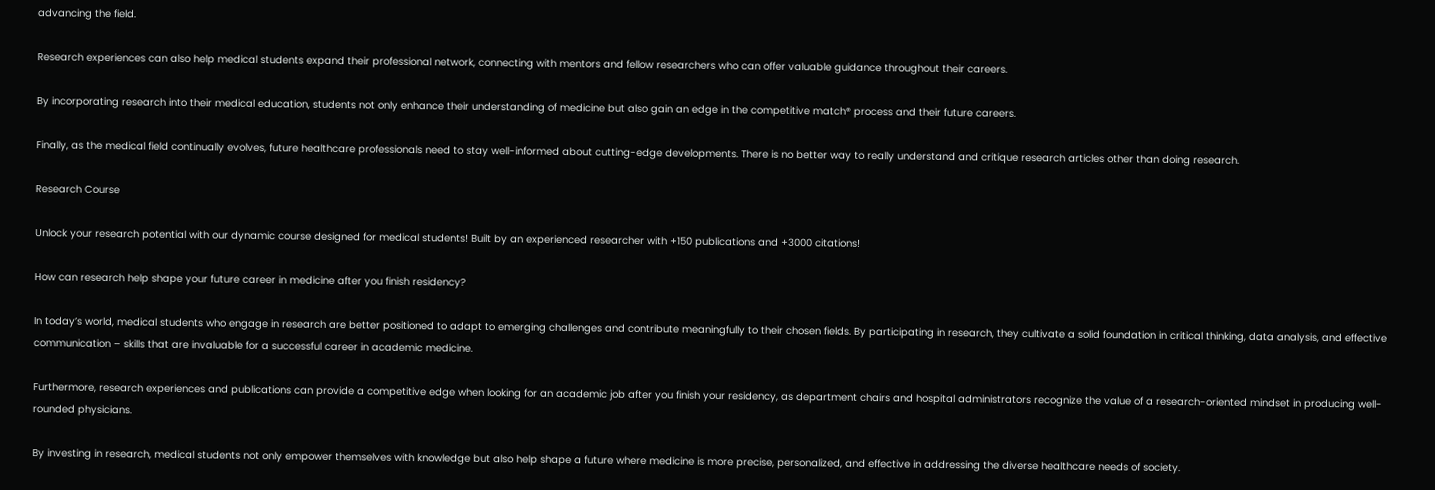advancing the field.

Research experiences can also help medical students expand their professional network, connecting with mentors and fellow researchers who can offer valuable guidance throughout their careers.

By incorporating research into their medical education, students not only enhance their understanding of medicine but also gain an edge in the competitive match® process and their future careers.

Finally, as the medical field continually evolves, future healthcare professionals need to stay well-informed about cutting-edge developments. There is no better way to really understand and critique research articles other than doing research.

Research Course

Unlock your research potential with our dynamic course designed for medical students! Built by an experienced researcher with +150 publications and +3000 citations!

How can research help shape your future career in medicine after you finish residency?

In today’s world, medical students who engage in research are better positioned to adapt to emerging challenges and contribute meaningfully to their chosen fields. By participating in research, they cultivate a solid foundation in critical thinking, data analysis, and effective communication – skills that are invaluable for a successful career in academic medicine.

Furthermore, research experiences and publications can provide a competitive edge when looking for an academic job after you finish your residency, as department chairs and hospital administrators recognize the value of a research-oriented mindset in producing well-rounded physicians.

By investing in research, medical students not only empower themselves with knowledge but also help shape a future where medicine is more precise, personalized, and effective in addressing the diverse healthcare needs of society.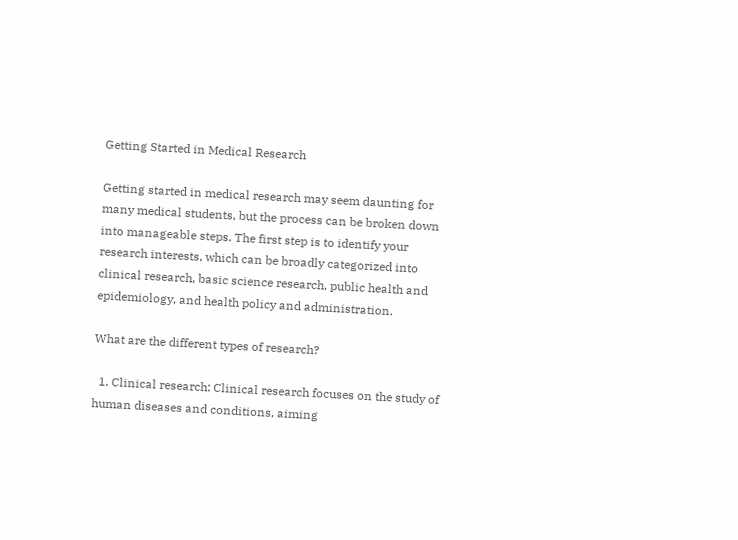Getting Started in Medical Research

Getting started in medical research may seem daunting for many medical students, but the process can be broken down into manageable steps. The first step is to identify your research interests, which can be broadly categorized into clinical research, basic science research, public health and epidemiology, and health policy and administration.

What are the different types of research?

  1. Clinical research: Clinical research focuses on the study of human diseases and conditions, aiming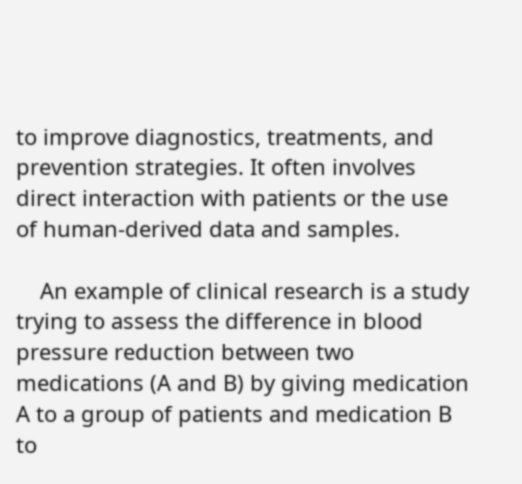to improve diagnostics, treatments, and prevention strategies. It often involves direct interaction with patients or the use of human-derived data and samples.

    An example of clinical research is a study trying to assess the difference in blood pressure reduction between two medications (A and B) by giving medication A to a group of patients and medication B to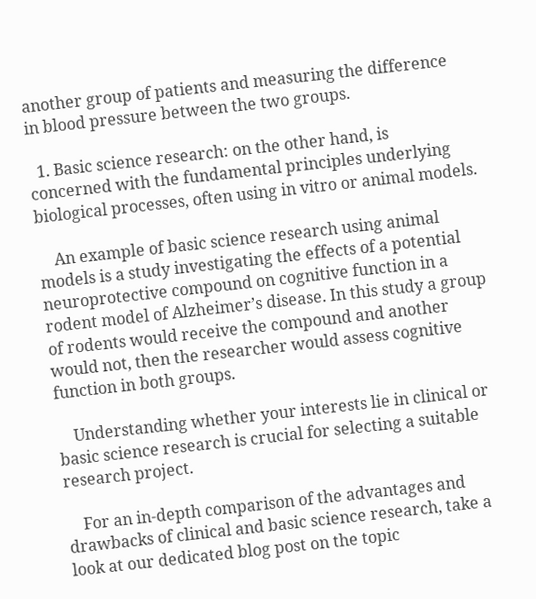another group of patients and measuring the difference in blood pressure between the two groups.

  1. Basic science research: on the other hand, is concerned with the fundamental principles underlying biological processes, often using in vitro or animal models.

    An example of basic science research using animal models is a study investigating the effects of a potential neuroprotective compound on cognitive function in a rodent model of Alzheimer’s disease. In this study a group of rodents would receive the compound and another would not, then the researcher would assess cognitive function in both groups.

    Understanding whether your interests lie in clinical or basic science research is crucial for selecting a suitable research project.

    For an in-depth comparison of the advantages and drawbacks of clinical and basic science research, take a look at our dedicated blog post on the topic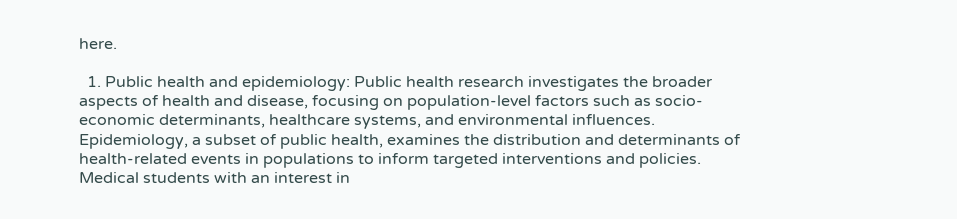here.

  1. Public health and epidemiology: Public health research investigates the broader aspects of health and disease, focusing on population-level factors such as socio-economic determinants, healthcare systems, and environmental influences. Epidemiology, a subset of public health, examines the distribution and determinants of health-related events in populations to inform targeted interventions and policies. Medical students with an interest in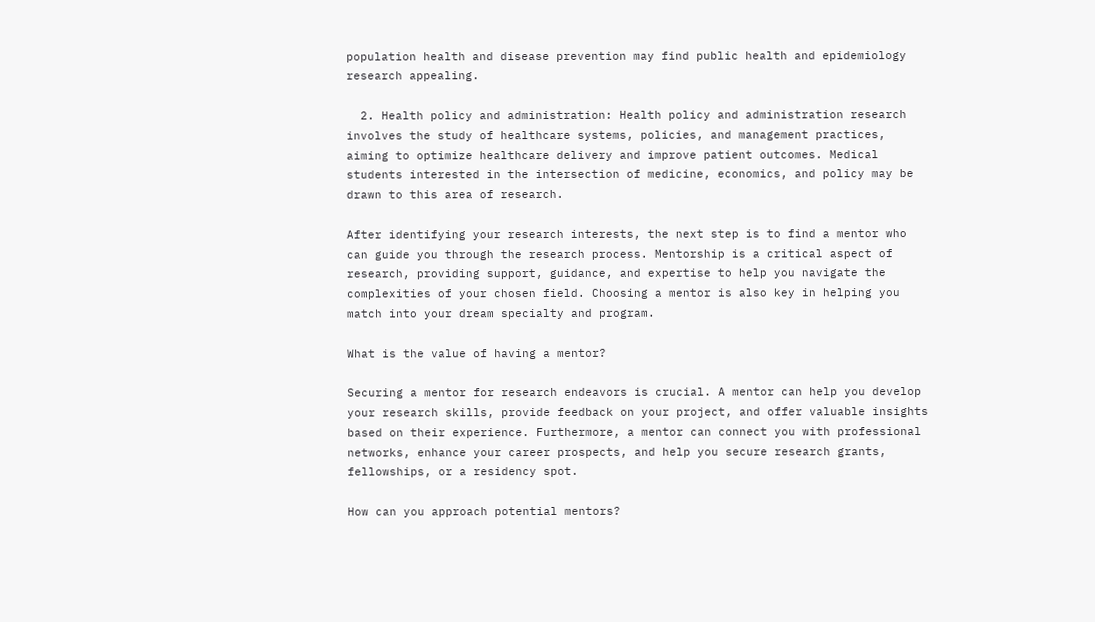population health and disease prevention may find public health and epidemiology research appealing.

  2. Health policy and administration: Health policy and administration research involves the study of healthcare systems, policies, and management practices, aiming to optimize healthcare delivery and improve patient outcomes. Medical students interested in the intersection of medicine, economics, and policy may be drawn to this area of research.

After identifying your research interests, the next step is to find a mentor who can guide you through the research process. Mentorship is a critical aspect of research, providing support, guidance, and expertise to help you navigate the complexities of your chosen field. Choosing a mentor is also key in helping you match into your dream specialty and program.

What is the value of having a mentor?

Securing a mentor for research endeavors is crucial. A mentor can help you develop your research skills, provide feedback on your project, and offer valuable insights based on their experience. Furthermore, a mentor can connect you with professional networks, enhance your career prospects, and help you secure research grants, fellowships, or a residency spot.

How can you approach potential mentors?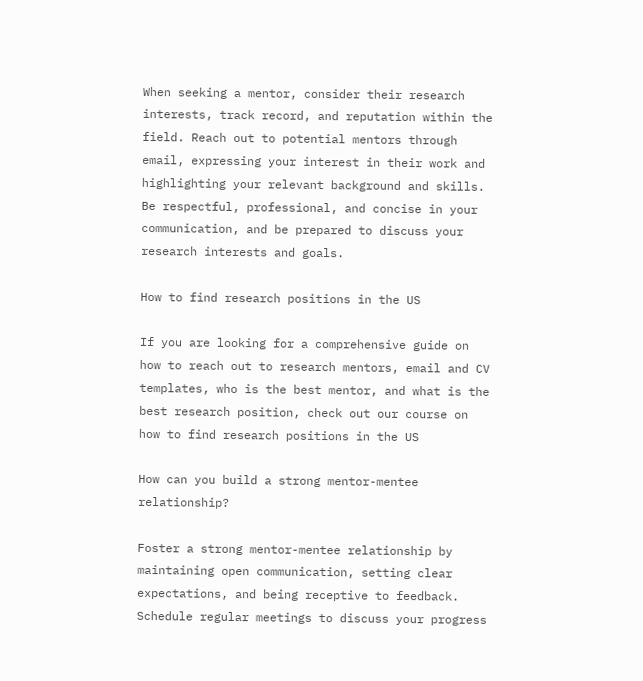When seeking a mentor, consider their research interests, track record, and reputation within the field. Reach out to potential mentors through email, expressing your interest in their work and highlighting your relevant background and skills. Be respectful, professional, and concise in your communication, and be prepared to discuss your research interests and goals.

How to find research positions in the US

If you are looking for a comprehensive guide on how to reach out to research mentors, email and CV templates, who is the best mentor, and what is the best research position, check out our course on how to find research positions in the US

How can you build a strong mentor-mentee relationship?

Foster a strong mentor-mentee relationship by maintaining open communication, setting clear expectations, and being receptive to feedback. Schedule regular meetings to discuss your progress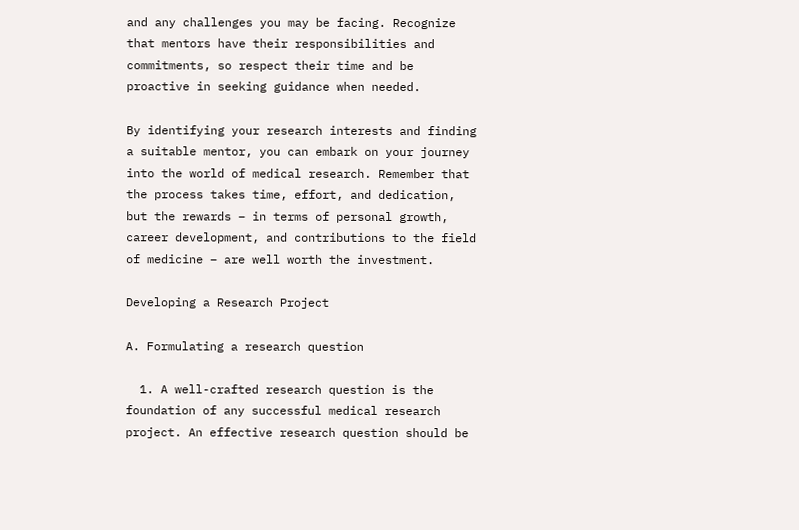and any challenges you may be facing. Recognize that mentors have their responsibilities and commitments, so respect their time and be proactive in seeking guidance when needed.

By identifying your research interests and finding a suitable mentor, you can embark on your journey into the world of medical research. Remember that the process takes time, effort, and dedication, but the rewards – in terms of personal growth, career development, and contributions to the field of medicine – are well worth the investment.

Developing a Research Project

A. Formulating a research question

  1. A well-crafted research question is the foundation of any successful medical research project. An effective research question should be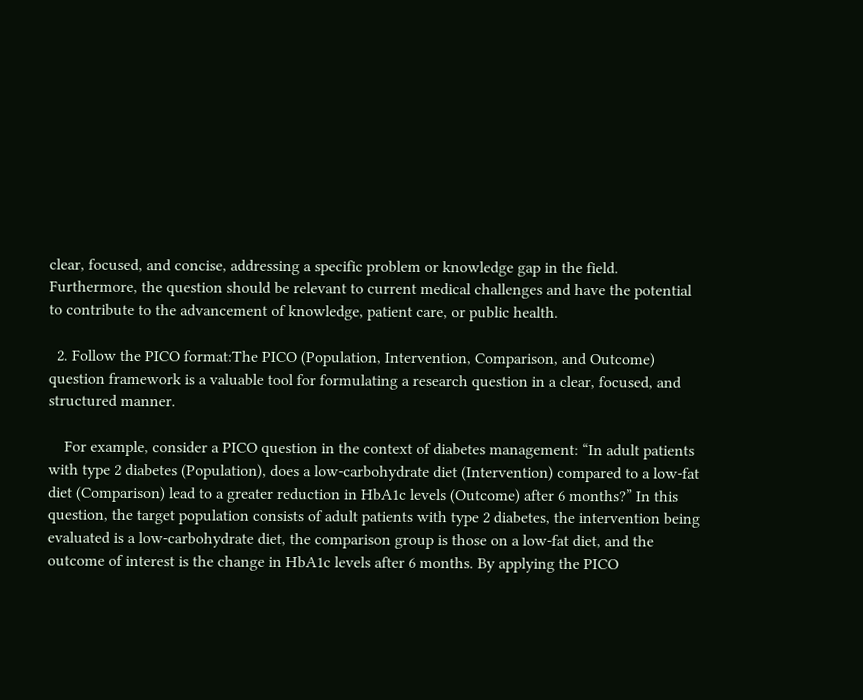clear, focused, and concise, addressing a specific problem or knowledge gap in the field. Furthermore, the question should be relevant to current medical challenges and have the potential to contribute to the advancement of knowledge, patient care, or public health.

  2. Follow the PICO format:The PICO (Population, Intervention, Comparison, and Outcome) question framework is a valuable tool for formulating a research question in a clear, focused, and structured manner.

    For example, consider a PICO question in the context of diabetes management: “In adult patients with type 2 diabetes (Population), does a low-carbohydrate diet (Intervention) compared to a low-fat diet (Comparison) lead to a greater reduction in HbA1c levels (Outcome) after 6 months?” In this question, the target population consists of adult patients with type 2 diabetes, the intervention being evaluated is a low-carbohydrate diet, the comparison group is those on a low-fat diet, and the outcome of interest is the change in HbA1c levels after 6 months. By applying the PICO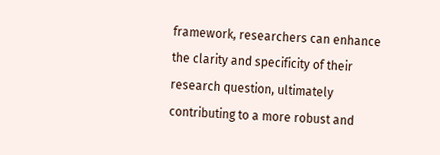framework, researchers can enhance the clarity and specificity of their research question, ultimately contributing to a more robust and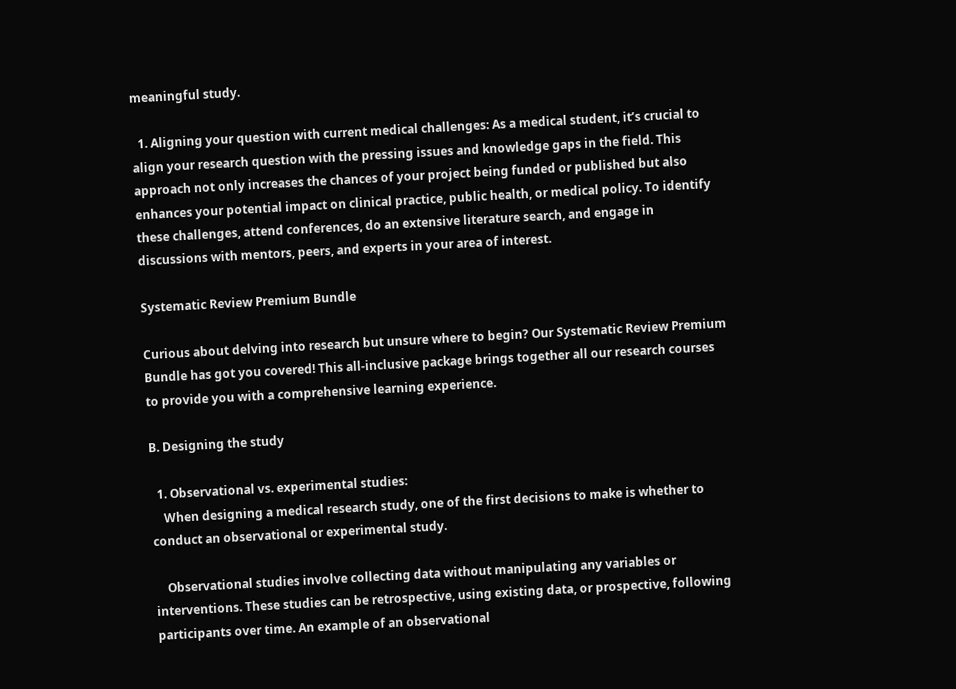meaningful study.

  1. Aligning your question with current medical challenges: As a medical student, it’s crucial to align your research question with the pressing issues and knowledge gaps in the field. This approach not only increases the chances of your project being funded or published but also enhances your potential impact on clinical practice, public health, or medical policy. To identify these challenges, attend conferences, do an extensive literature search, and engage in discussions with mentors, peers, and experts in your area of interest.

Systematic Review Premium Bundle

Curious about delving into research but unsure where to begin? Our Systematic Review Premium Bundle has got you covered! This all-inclusive package brings together all our research courses to provide you with a comprehensive learning experience.

B. Designing the study

  1. Observational vs. experimental studies:
    When designing a medical research study, one of the first decisions to make is whether to conduct an observational or experimental study.

    Observational studies involve collecting data without manipulating any variables or interventions. These studies can be retrospective, using existing data, or prospective, following participants over time. An example of an observational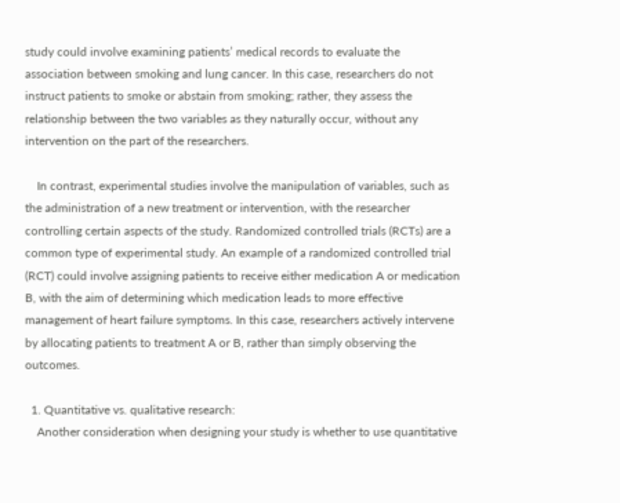study could involve examining patients’ medical records to evaluate the association between smoking and lung cancer. In this case, researchers do not instruct patients to smoke or abstain from smoking; rather, they assess the relationship between the two variables as they naturally occur, without any intervention on the part of the researchers.

    In contrast, experimental studies involve the manipulation of variables, such as the administration of a new treatment or intervention, with the researcher controlling certain aspects of the study. Randomized controlled trials (RCTs) are a common type of experimental study. An example of a randomized controlled trial (RCT) could involve assigning patients to receive either medication A or medication B, with the aim of determining which medication leads to more effective management of heart failure symptoms. In this case, researchers actively intervene by allocating patients to treatment A or B, rather than simply observing the outcomes.

  1. Quantitative vs. qualitative research:
    Another consideration when designing your study is whether to use quantitative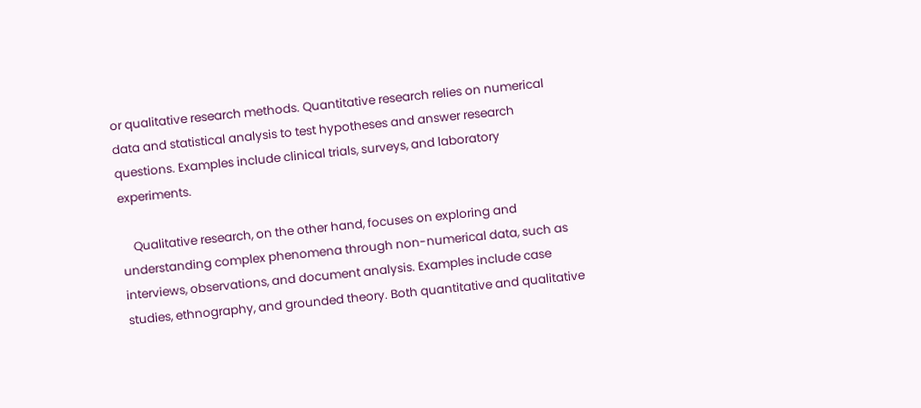or qualitative research methods. Quantitative research relies on numerical data and statistical analysis to test hypotheses and answer research questions. Examples include clinical trials, surveys, and laboratory experiments.

    Qualitative research, on the other hand, focuses on exploring and understanding complex phenomena through non-numerical data, such as interviews, observations, and document analysis. Examples include case studies, ethnography, and grounded theory. Both quantitative and qualitative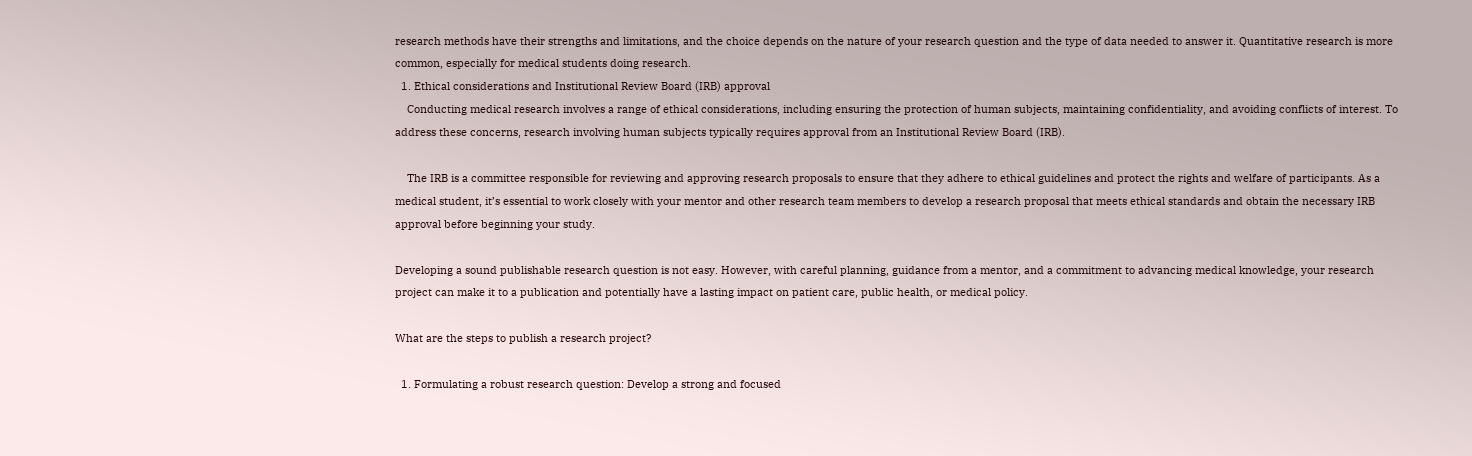research methods have their strengths and limitations, and the choice depends on the nature of your research question and the type of data needed to answer it. Quantitative research is more common, especially for medical students doing research.
  1. Ethical considerations and Institutional Review Board (IRB) approval
    Conducting medical research involves a range of ethical considerations, including ensuring the protection of human subjects, maintaining confidentiality, and avoiding conflicts of interest. To address these concerns, research involving human subjects typically requires approval from an Institutional Review Board (IRB).

    The IRB is a committee responsible for reviewing and approving research proposals to ensure that they adhere to ethical guidelines and protect the rights and welfare of participants. As a medical student, it’s essential to work closely with your mentor and other research team members to develop a research proposal that meets ethical standards and obtain the necessary IRB approval before beginning your study.

Developing a sound publishable research question is not easy. However, with careful planning, guidance from a mentor, and a commitment to advancing medical knowledge, your research project can make it to a publication and potentially have a lasting impact on patient care, public health, or medical policy.

What are the steps to publish a research project?

  1. Formulating a robust research question: Develop a strong and focused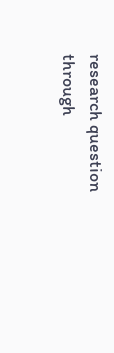research question through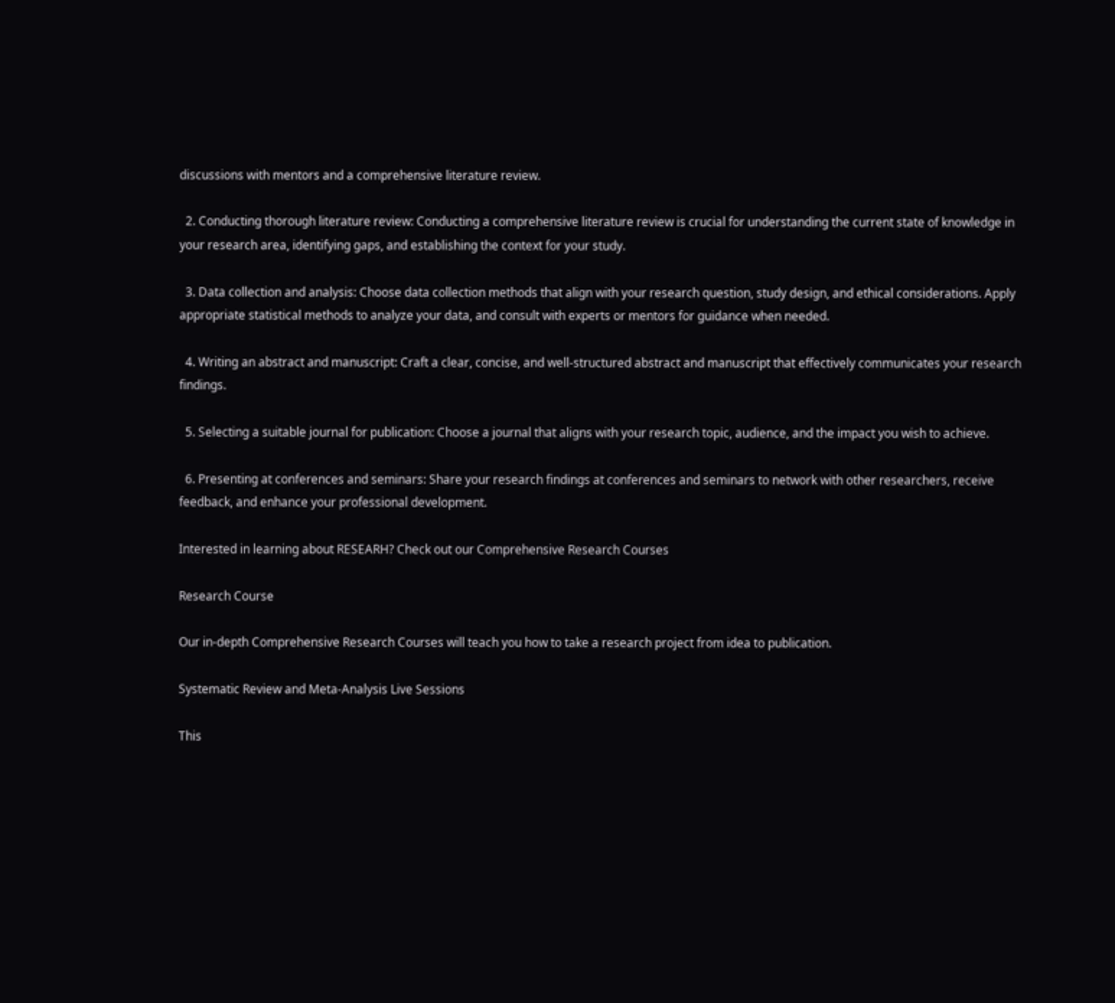discussions with mentors and a comprehensive literature review.

  2. Conducting thorough literature review: Conducting a comprehensive literature review is crucial for understanding the current state of knowledge in your research area, identifying gaps, and establishing the context for your study.

  3. Data collection and analysis: Choose data collection methods that align with your research question, study design, and ethical considerations. Apply appropriate statistical methods to analyze your data, and consult with experts or mentors for guidance when needed.

  4. Writing an abstract and manuscript: Craft a clear, concise, and well-structured abstract and manuscript that effectively communicates your research findings.

  5. Selecting a suitable journal for publication: Choose a journal that aligns with your research topic, audience, and the impact you wish to achieve.

  6. Presenting at conferences and seminars: Share your research findings at conferences and seminars to network with other researchers, receive feedback, and enhance your professional development.

Interested in learning about RESEARH? Check out our Comprehensive Research Courses

Research Course

Our in-depth Comprehensive Research Courses will teach you how to take a research project from idea to publication.

Systematic Review and Meta-Analysis Live Sessions

This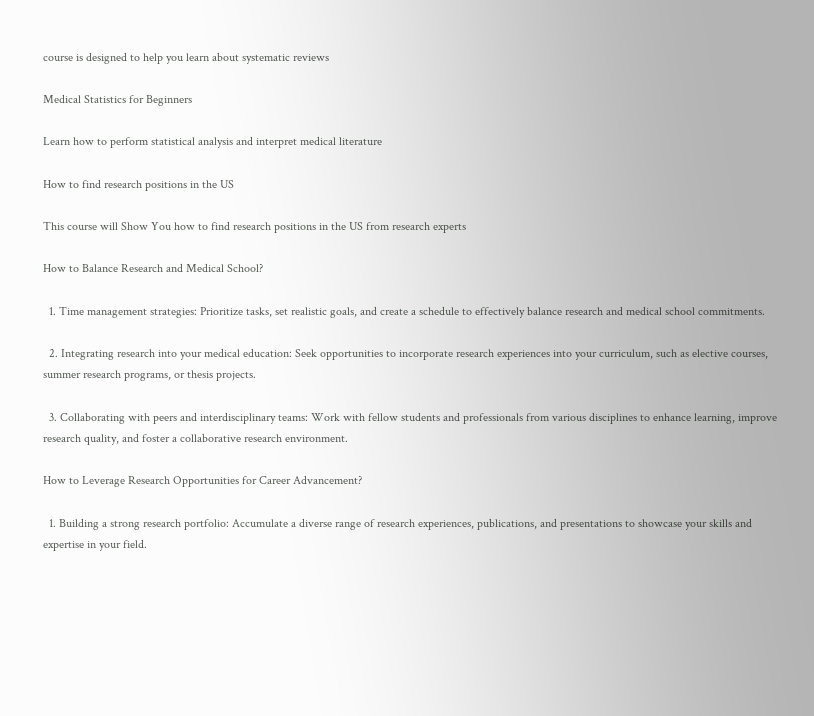course is designed to help you learn about systematic reviews

Medical Statistics for Beginners

Learn how to perform statistical analysis and interpret medical literature

How to find research positions in the US

This course will Show You how to find research positions in the US from research experts

How to Balance Research and Medical School?

  1. Time management strategies: Prioritize tasks, set realistic goals, and create a schedule to effectively balance research and medical school commitments.

  2. Integrating research into your medical education: Seek opportunities to incorporate research experiences into your curriculum, such as elective courses, summer research programs, or thesis projects.

  3. Collaborating with peers and interdisciplinary teams: Work with fellow students and professionals from various disciplines to enhance learning, improve research quality, and foster a collaborative research environment.

How to Leverage Research Opportunities for Career Advancement?

  1. Building a strong research portfolio: Accumulate a diverse range of research experiences, publications, and presentations to showcase your skills and expertise in your field.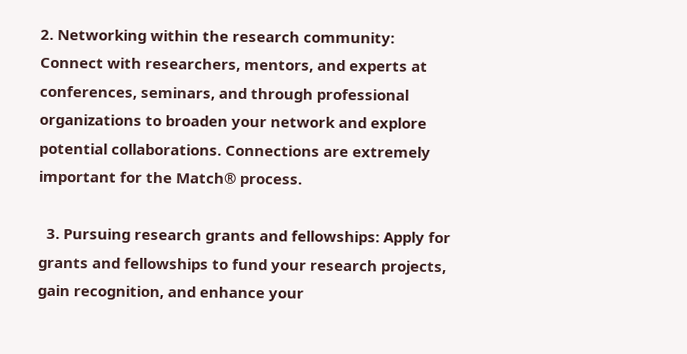2. Networking within the research community: Connect with researchers, mentors, and experts at conferences, seminars, and through professional organizations to broaden your network and explore potential collaborations. Connections are extremely important for the Match® process.

  3. Pursuing research grants and fellowships: Apply for grants and fellowships to fund your research projects, gain recognition, and enhance your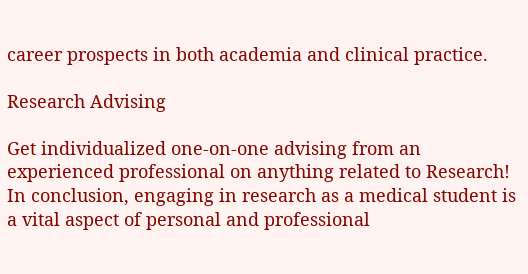career prospects in both academia and clinical practice.

Research Advising

Get individualized one-on-one advising from an experienced professional on anything related to Research!
In conclusion, engaging in research as a medical student is a vital aspect of personal and professional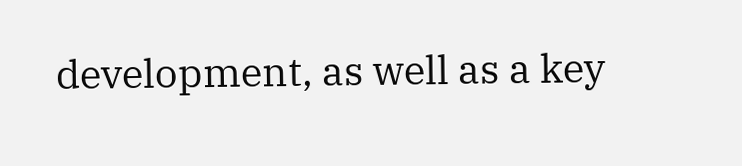development, as well as a key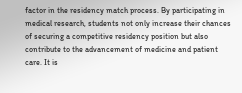factor in the residency match process. By participating in medical research, students not only increase their chances of securing a competitive residency position but also contribute to the advancement of medicine and patient care. It is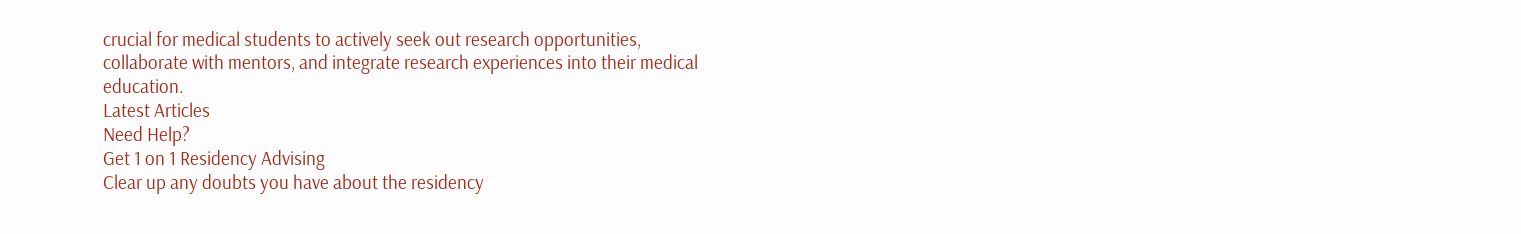crucial for medical students to actively seek out research opportunities, collaborate with mentors, and integrate research experiences into their medical education.
Latest Articles
Need Help?
Get 1 on 1 Residency Advising
Clear up any doubts you have about the residency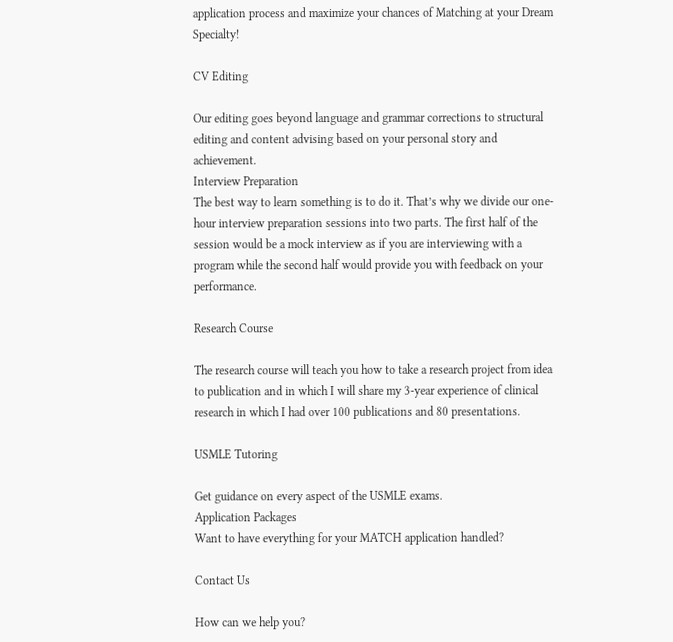application process and maximize your chances of Matching at your Dream Specialty!

CV Editing

Our editing goes beyond language and grammar corrections to structural editing and content advising based on your personal story and achievement.
Interview Preparation
The best way to learn something is to do it. That’s why we divide our one-hour interview preparation sessions into two parts. The first half of the session would be a mock interview as if you are interviewing with a program while the second half would provide you with feedback on your performance.

Research Course

The research course will teach you how to take a research project from idea to publication and in which I will share my 3-year experience of clinical research in which I had over 100 publications and 80 presentations.

USMLE Tutoring

Get guidance on every aspect of the USMLE exams.
Application Packages
Want to have everything for your MATCH application handled?

Contact Us

How can we help you?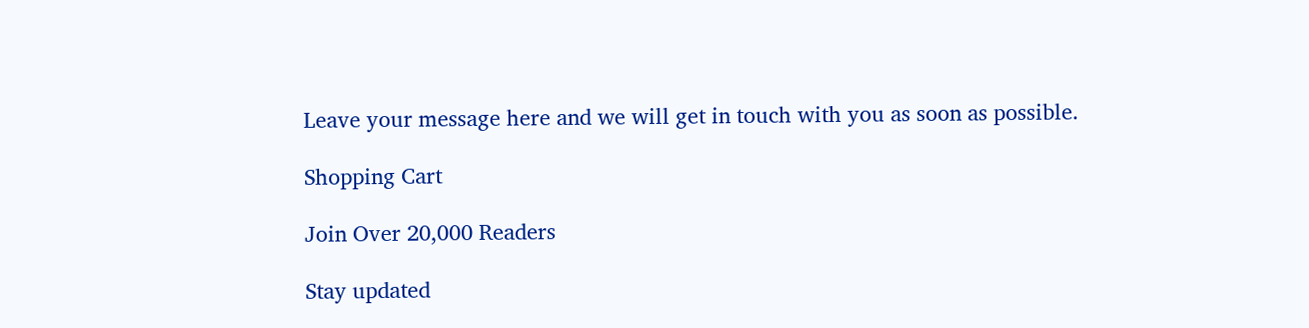Leave your message here and we will get in touch with you as soon as possible.

Shopping Cart

Join Over 20,000 Readers

Stay updated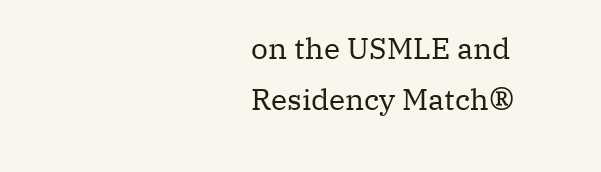on the USMLE and Residency Match®